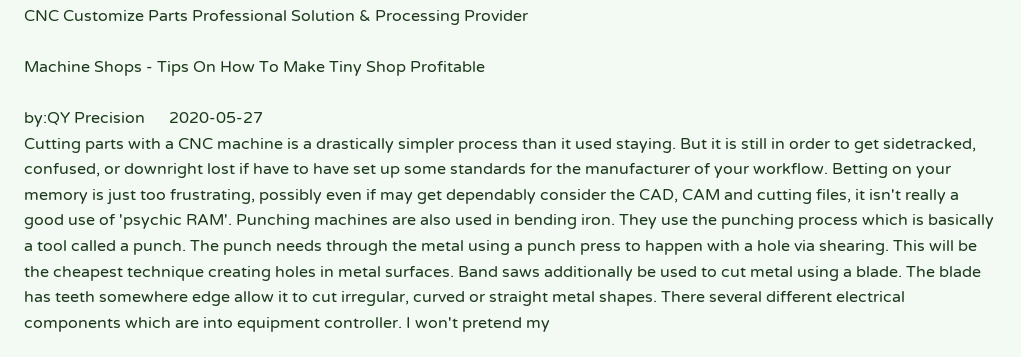CNC Customize Parts Professional Solution & Processing Provider

Machine Shops - Tips On How To Make Tiny Shop Profitable

by:QY Precision      2020-05-27
Cutting parts with a CNC machine is a drastically simpler process than it used staying. But it is still in order to get sidetracked, confused, or downright lost if have to have set up some standards for the manufacturer of your workflow. Betting on your memory is just too frustrating, possibly even if may get dependably consider the CAD, CAM and cutting files, it isn't really a good use of 'psychic RAM'. Punching machines are also used in bending iron. They use the punching process which is basically a tool called a punch. The punch needs through the metal using a punch press to happen with a hole via shearing. This will be the cheapest technique creating holes in metal surfaces. Band saws additionally be used to cut metal using a blade. The blade has teeth somewhere edge allow it to cut irregular, curved or straight metal shapes. There several different electrical components which are into equipment controller. I won't pretend my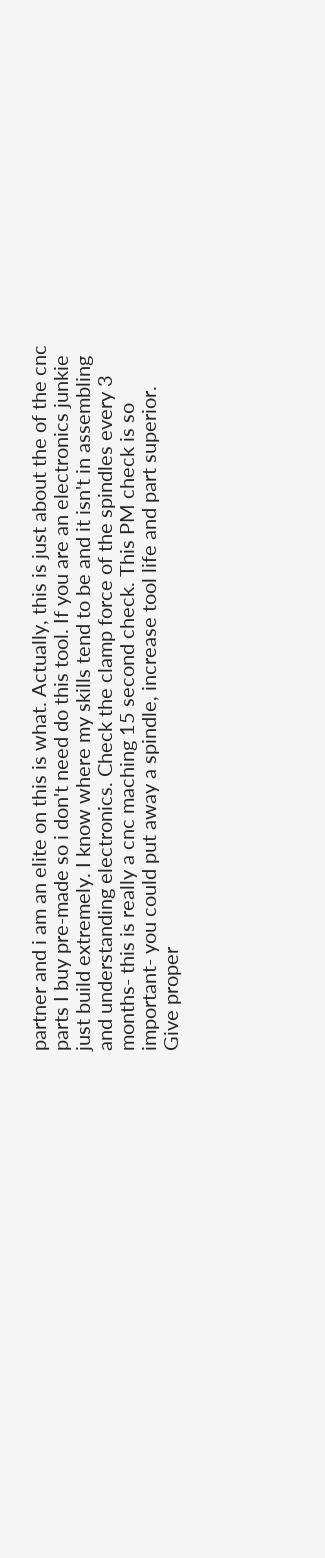partner and i am an elite on this is what. Actually, this is just about the of the cnc parts I buy pre-made so i don't need do this tool. If you are an electronics junkie just build extremely. I know where my skills tend to be and it isn't in assembling and understanding electronics. Check the clamp force of the spindles every 3 months- this is really a cnc maching 15 second check. This PM check is so important- you could put away a spindle, increase tool life and part superior. Give proper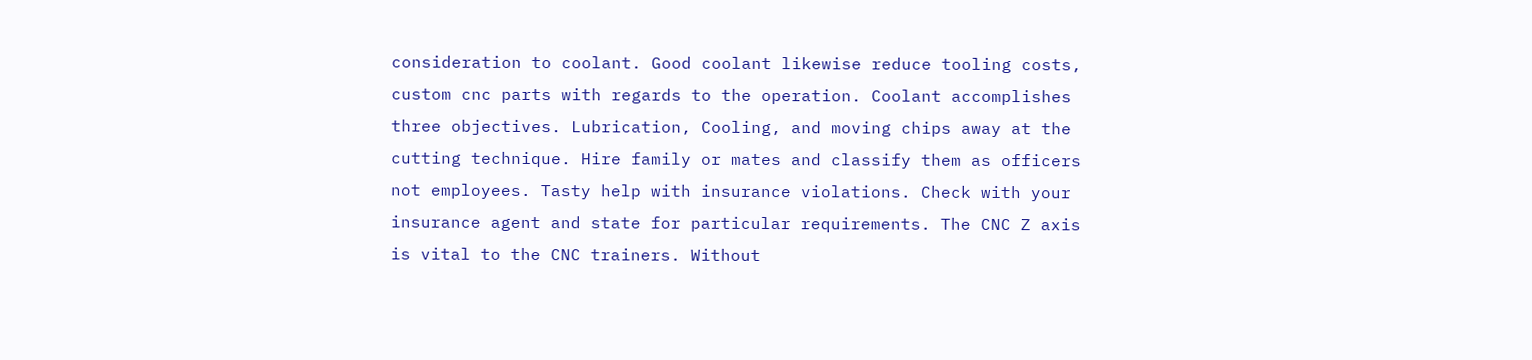consideration to coolant. Good coolant likewise reduce tooling costs, custom cnc parts with regards to the operation. Coolant accomplishes three objectives. Lubrication, Cooling, and moving chips away at the cutting technique. Hire family or mates and classify them as officers not employees. Tasty help with insurance violations. Check with your insurance agent and state for particular requirements. The CNC Z axis is vital to the CNC trainers. Without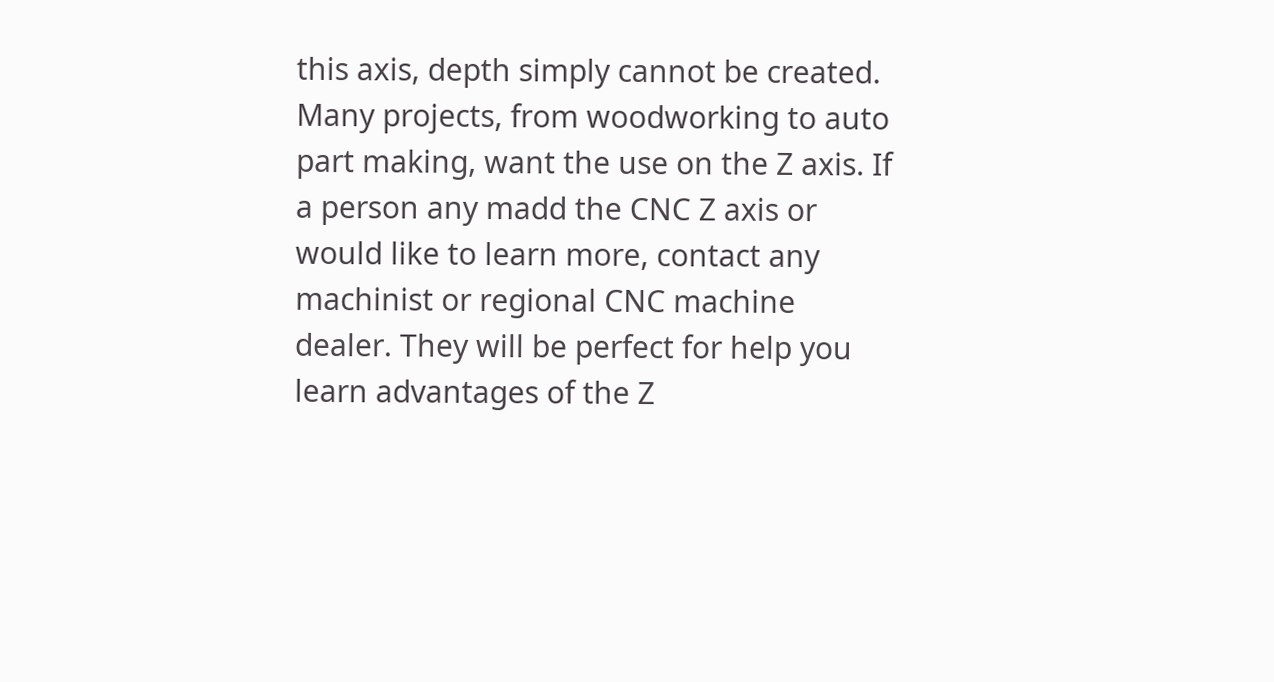this axis, depth simply cannot be created. Many projects, from woodworking to auto part making, want the use on the Z axis. If a person any madd the CNC Z axis or would like to learn more, contact any machinist or regional CNC machine dealer. They will be perfect for help you learn advantages of the Z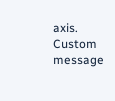axis.
Custom message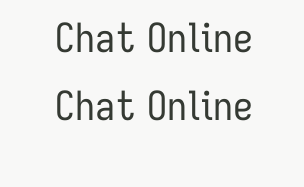Chat Online
Chat Online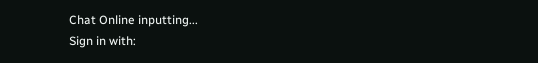Chat Online inputting...
Sign in with: